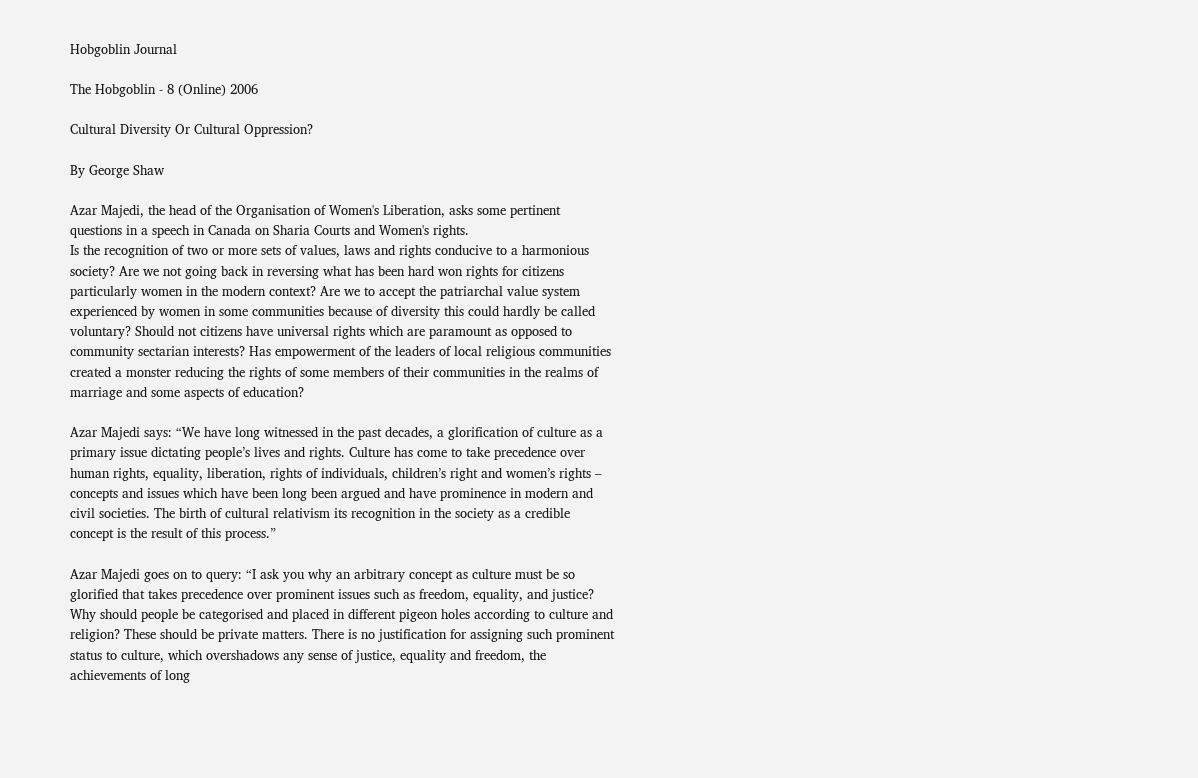Hobgoblin Journal

The Hobgoblin - 8 (Online) 2006

Cultural Diversity Or Cultural Oppression?

By George Shaw

Azar Majedi, the head of the Organisation of Women's Liberation, asks some pertinent questions in a speech in Canada on Sharia Courts and Women's rights.
Is the recognition of two or more sets of values, laws and rights conducive to a harmonious society? Are we not going back in reversing what has been hard won rights for citizens particularly women in the modern context? Are we to accept the patriarchal value system experienced by women in some communities because of diversity this could hardly be called voluntary? Should not citizens have universal rights which are paramount as opposed to community sectarian interests? Has empowerment of the leaders of local religious communities created a monster reducing the rights of some members of their communities in the realms of marriage and some aspects of education?

Azar Majedi says: “We have long witnessed in the past decades, a glorification of culture as a primary issue dictating people’s lives and rights. Culture has come to take precedence over human rights, equality, liberation, rights of individuals, children’s right and women’s rights – concepts and issues which have been long been argued and have prominence in modern and civil societies. The birth of cultural relativism its recognition in the society as a credible concept is the result of this process.”

Azar Majedi goes on to query: “I ask you why an arbitrary concept as culture must be so glorified that takes precedence over prominent issues such as freedom, equality, and justice? Why should people be categorised and placed in different pigeon holes according to culture and religion? These should be private matters. There is no justification for assigning such prominent status to culture, which overshadows any sense of justice, equality and freedom, the achievements of long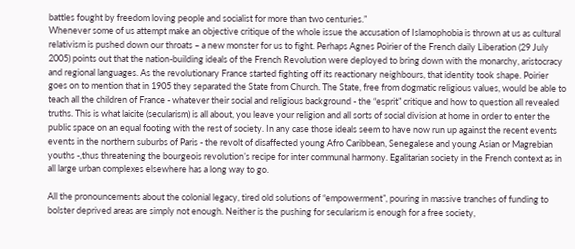battles fought by freedom loving people and socialist for more than two centuries.”
Whenever some of us attempt make an objective critique of the whole issue the accusation of Islamophobia is thrown at us as cultural relativism is pushed down our throats – a new monster for us to fight. Perhaps Agnes Poirier of the French daily Liberation (29 July 2005) points out that the nation-building ideals of the French Revolution were deployed to bring down with the monarchy, aristocracy and regional languages. As the revolutionary France started fighting off its reactionary neighbours, that identity took shape. Poirier goes on to mention that in 1905 they separated the State from Church. The State, free from dogmatic religious values, would be able to teach all the children of France - whatever their social and religious background - the “esprit” critique and how to question all revealed truths. This is what laicite (secularism) is all about, you leave your religion and all sorts of social division at home in order to enter the public space on an equal footing with the rest of society. In any case those ideals seem to have now run up against the recent events events in the northern suburbs of Paris - the revolt of disaffected young Afro Caribbean, Senegalese and young Asian or Magrebian youths -,thus threatening the bourgeois revolution’s recipe for inter communal harmony. Egalitarian society in the French context as in all large urban complexes elsewhere has a long way to go.

All the pronouncements about the colonial legacy, tired old solutions of “empowerment”, pouring in massive tranches of funding to bolster deprived areas are simply not enough. Neither is the pushing for secularism is enough for a free society,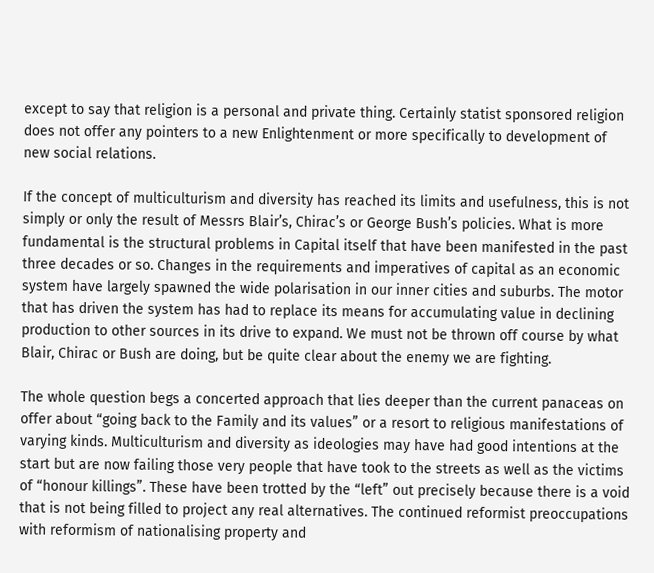except to say that religion is a personal and private thing. Certainly statist sponsored religion does not offer any pointers to a new Enlightenment or more specifically to development of new social relations.

If the concept of multiculturism and diversity has reached its limits and usefulness, this is not simply or only the result of Messrs Blair’s, Chirac’s or George Bush’s policies. What is more fundamental is the structural problems in Capital itself that have been manifested in the past three decades or so. Changes in the requirements and imperatives of capital as an economic system have largely spawned the wide polarisation in our inner cities and suburbs. The motor that has driven the system has had to replace its means for accumulating value in declining production to other sources in its drive to expand. We must not be thrown off course by what Blair, Chirac or Bush are doing, but be quite clear about the enemy we are fighting.

The whole question begs a concerted approach that lies deeper than the current panaceas on offer about “going back to the Family and its values” or a resort to religious manifestations of varying kinds. Multiculturism and diversity as ideologies may have had good intentions at the start but are now failing those very people that have took to the streets as well as the victims of “honour killings”. These have been trotted by the “left” out precisely because there is a void that is not being filled to project any real alternatives. The continued reformist preoccupations with reformism of nationalising property and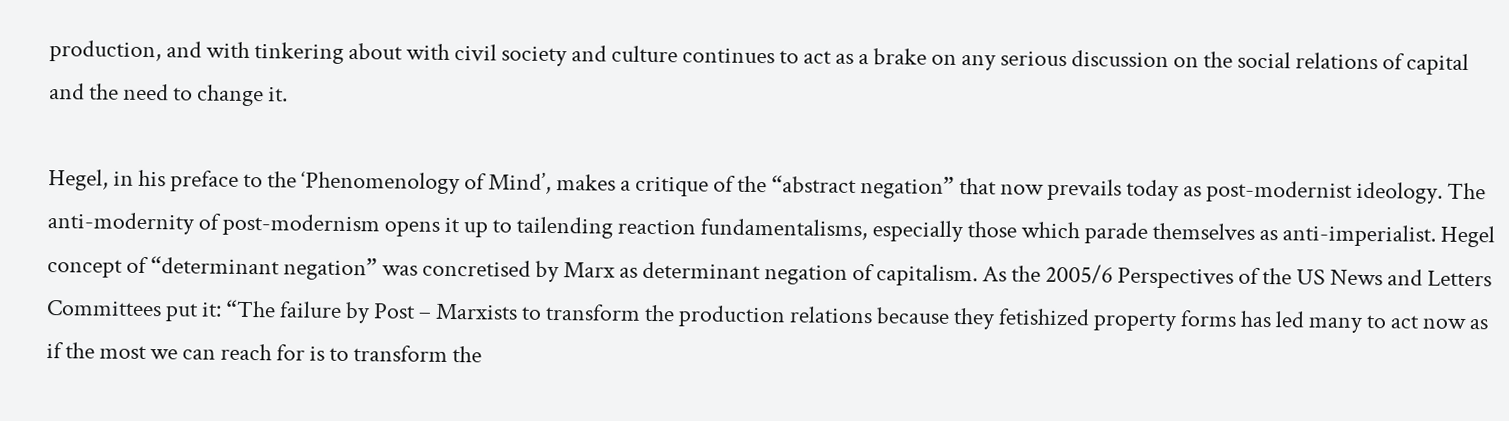production, and with tinkering about with civil society and culture continues to act as a brake on any serious discussion on the social relations of capital and the need to change it.

Hegel, in his preface to the ‘Phenomenology of Mind’, makes a critique of the “abstract negation” that now prevails today as post-modernist ideology. The anti-modernity of post-modernism opens it up to tailending reaction fundamentalisms, especially those which parade themselves as anti-imperialist. Hegel concept of “determinant negation” was concretised by Marx as determinant negation of capitalism. As the 2005/6 Perspectives of the US News and Letters Committees put it: “The failure by Post – Marxists to transform the production relations because they fetishized property forms has led many to act now as if the most we can reach for is to transform the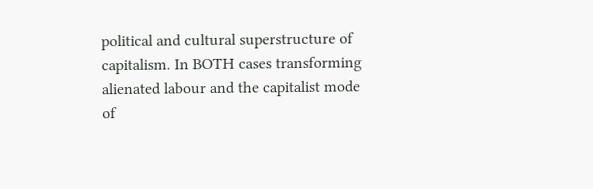political and cultural superstructure of capitalism. In BOTH cases transforming alienated labour and the capitalist mode of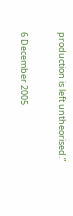production is left untheorised.”

6 December 2005